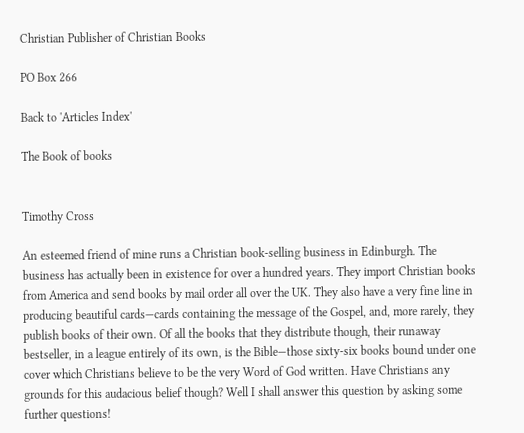Christian Publisher of Christian Books

PO Box 266

Back to 'Articles Index'

The Book of books


Timothy Cross

An esteemed friend of mine runs a Christian book-selling business in Edinburgh. The business has actually been in existence for over a hundred years. They import Christian books from America and send books by mail order all over the UK. They also have a very fine line in producing beautiful cards—cards containing the message of the Gospel, and, more rarely, they publish books of their own. Of all the books that they distribute though, their runaway bestseller, in a league entirely of its own, is the Bible—those sixty-six books bound under one cover which Christians believe to be the very Word of God written. Have Christians any grounds for this audacious belief though? Well I shall answer this question by asking some further questions!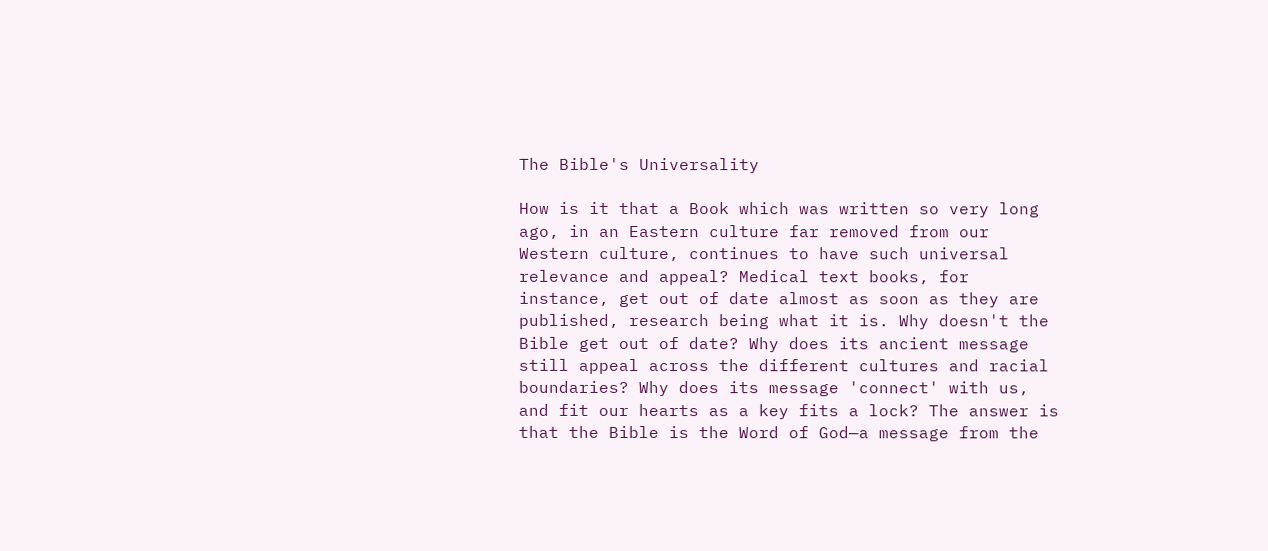The Bible's Universality

How is it that a Book which was written so very long ago, in an Eastern culture far removed from our Western culture, continues to have such universal relevance and appeal? Medical text books, for instance, get out of date almost as soon as they are published, research being what it is. Why doesn't the Bible get out of date? Why does its ancient message still appeal across the different cultures and racial boundaries? Why does its message 'connect' with us, and fit our hearts as a key fits a lock? The answer is that the Bible is the Word of God—a message from the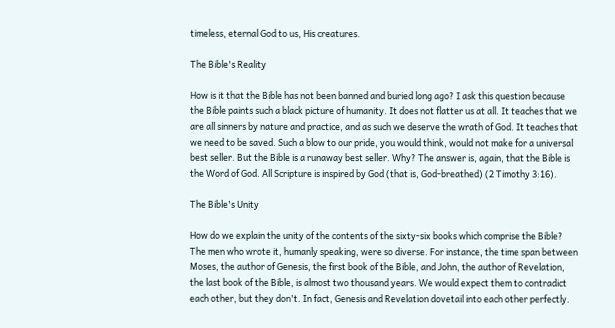timeless, eternal God to us, His creatures.

The Bible's Reality

How is it that the Bible has not been banned and buried long ago? I ask this question because the Bible paints such a black picture of humanity. It does not flatter us at all. It teaches that we are all sinners by nature and practice, and as such we deserve the wrath of God. It teaches that we need to be saved. Such a blow to our pride, you would think, would not make for a universal best seller. But the Bible is a runaway best seller. Why? The answer is, again, that the Bible is the Word of God. All Scripture is inspired by God (that is, God-breathed) (2 Timothy 3:16).

The Bible's Unity

How do we explain the unity of the contents of the sixty-six books which comprise the Bible? The men who wrote it, humanly speaking, were so diverse. For instance, the time span between Moses, the author of Genesis, the first book of the Bible, and John, the author of Revelation, the last book of the Bible, is almost two thousand years. We would expect them to contradict each other, but they don't. In fact, Genesis and Revelation dovetail into each other perfectly.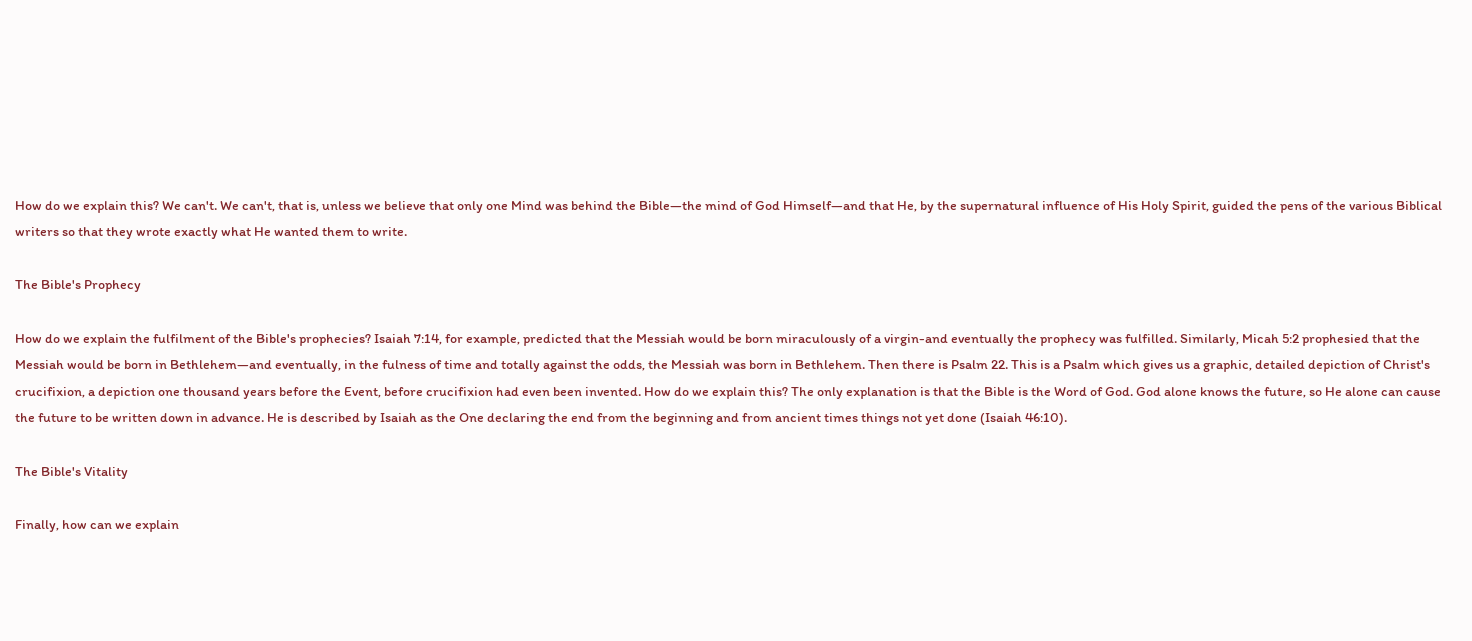How do we explain this? We can't. We can't, that is, unless we believe that only one Mind was behind the Bible—the mind of God Himself—and that He, by the supernatural influence of His Holy Spirit, guided the pens of the various Biblical writers so that they wrote exactly what He wanted them to write.

The Bible's Prophecy

How do we explain the fulfilment of the Bible's prophecies? Isaiah 7:14, for example, predicted that the Messiah would be born miraculously of a virgin-and eventually the prophecy was fulfilled. Similarly, Micah 5:2 prophesied that the Messiah would be born in Bethlehem—and eventually, in the fulness of time and totally against the odds, the Messiah was born in Bethlehem. Then there is Psalm 22. This is a Psalm which gives us a graphic, detailed depiction of Christ's crucifixion, a depiction one thousand years before the Event, before crucifixion had even been invented. How do we explain this? The only explanation is that the Bible is the Word of God. God alone knows the future, so He alone can cause the future to be written down in advance. He is described by Isaiah as the One declaring the end from the beginning and from ancient times things not yet done (Isaiah 46:10).

The Bible's Vitality

Finally, how can we explain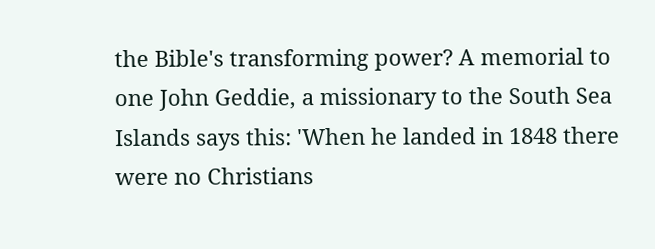the Bible's transforming power? A memorial to one John Geddie, a missionary to the South Sea Islands says this: 'When he landed in 1848 there were no Christians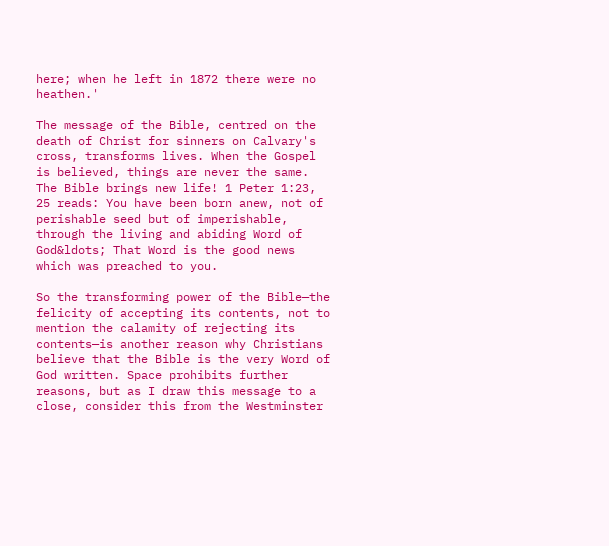here; when he left in 1872 there were no heathen.'

The message of the Bible, centred on the death of Christ for sinners on Calvary's cross, transforms lives. When the Gospel is believed, things are never the same. The Bible brings new life! 1 Peter 1:23, 25 reads: You have been born anew, not of perishable seed but of imperishable, through the living and abiding Word of God&ldots; That Word is the good news which was preached to you.

So the transforming power of the Bible—the felicity of accepting its contents, not to mention the calamity of rejecting its contents—is another reason why Christians believe that the Bible is the very Word of God written. Space prohibits further reasons, but as I draw this message to a close, consider this from the Westminster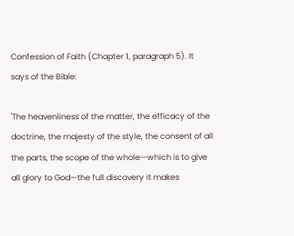Confession of Faith (Chapter 1, paragraph 5). It says of the Bible:

'The heavenliness of the matter, the efficacy of the doctrine, the majesty of the style, the consent of all the parts, the scope of the whole—which is to give all glory to God—the full discovery it makes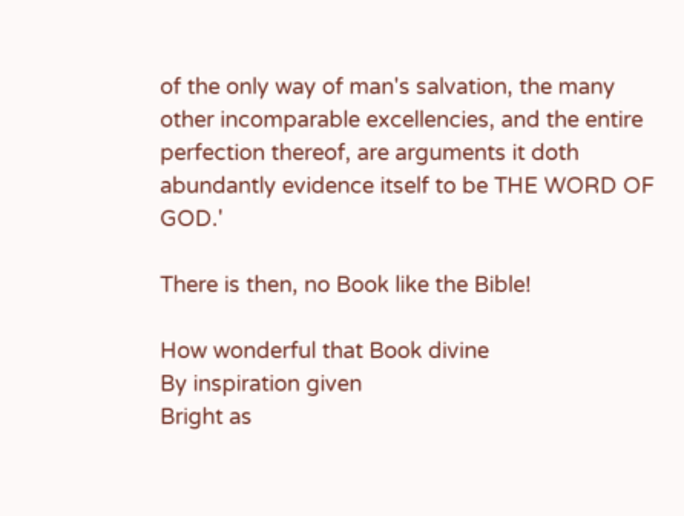of the only way of man's salvation, the many other incomparable excellencies, and the entire perfection thereof, are arguments it doth abundantly evidence itself to be THE WORD OF GOD.'

There is then, no Book like the Bible!

How wonderful that Book divine
By inspiration given
Bright as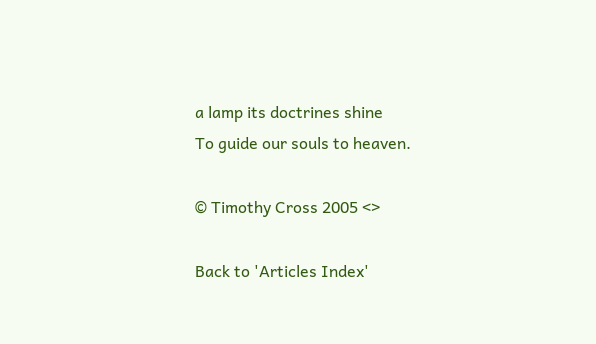a lamp its doctrines shine
To guide our souls to heaven.

© Timothy Cross 2005 <>

Back to 'Articles Index'